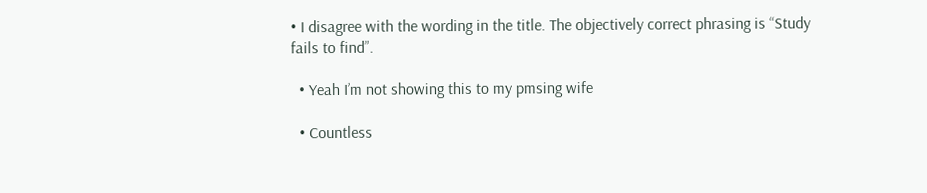• I disagree with the wording in the title. The objectively correct phrasing is “Study fails to find”.

  • Yeah I’m not showing this to my pmsing wife

  • Countless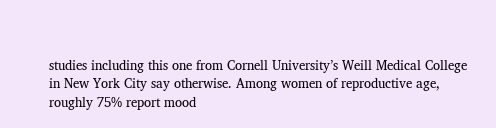studies including this one from Cornell University’s Weill Medical College in New York City say otherwise. Among women of reproductive age, roughly 75% report mood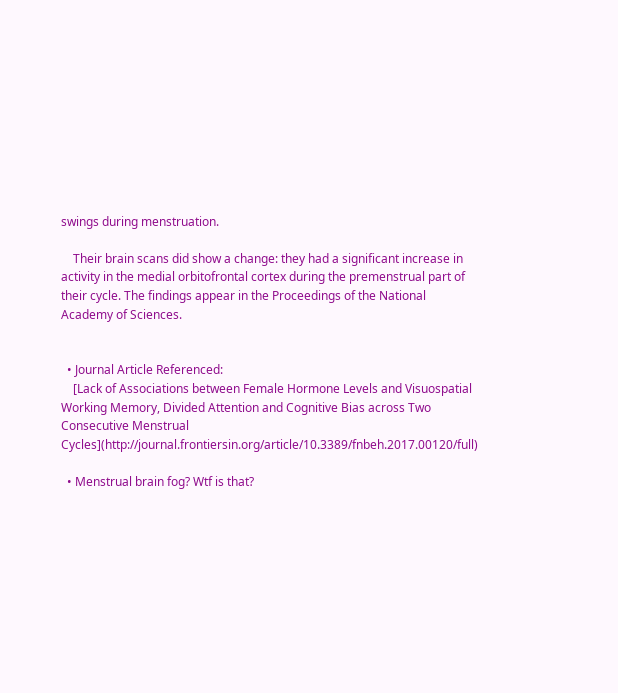swings during menstruation.

    Their brain scans did show a change: they had a significant increase in activity in the medial orbitofrontal cortex during the premenstrual part of their cycle. The findings appear in the Proceedings of the National Academy of Sciences.


  • Journal Article Referenced:
    [Lack of Associations between Female Hormone Levels and Visuospatial Working Memory, Divided Attention and Cognitive Bias across Two Consecutive Menstrual Cycles](http://journal.frontiersin.org/article/10.3389/fnbeh.2017.00120/full)

  • Menstrual brain fog? Wtf is that?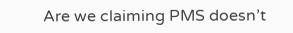Are we claiming PMS doesn’t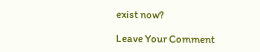exist now?

Leave Your Comment